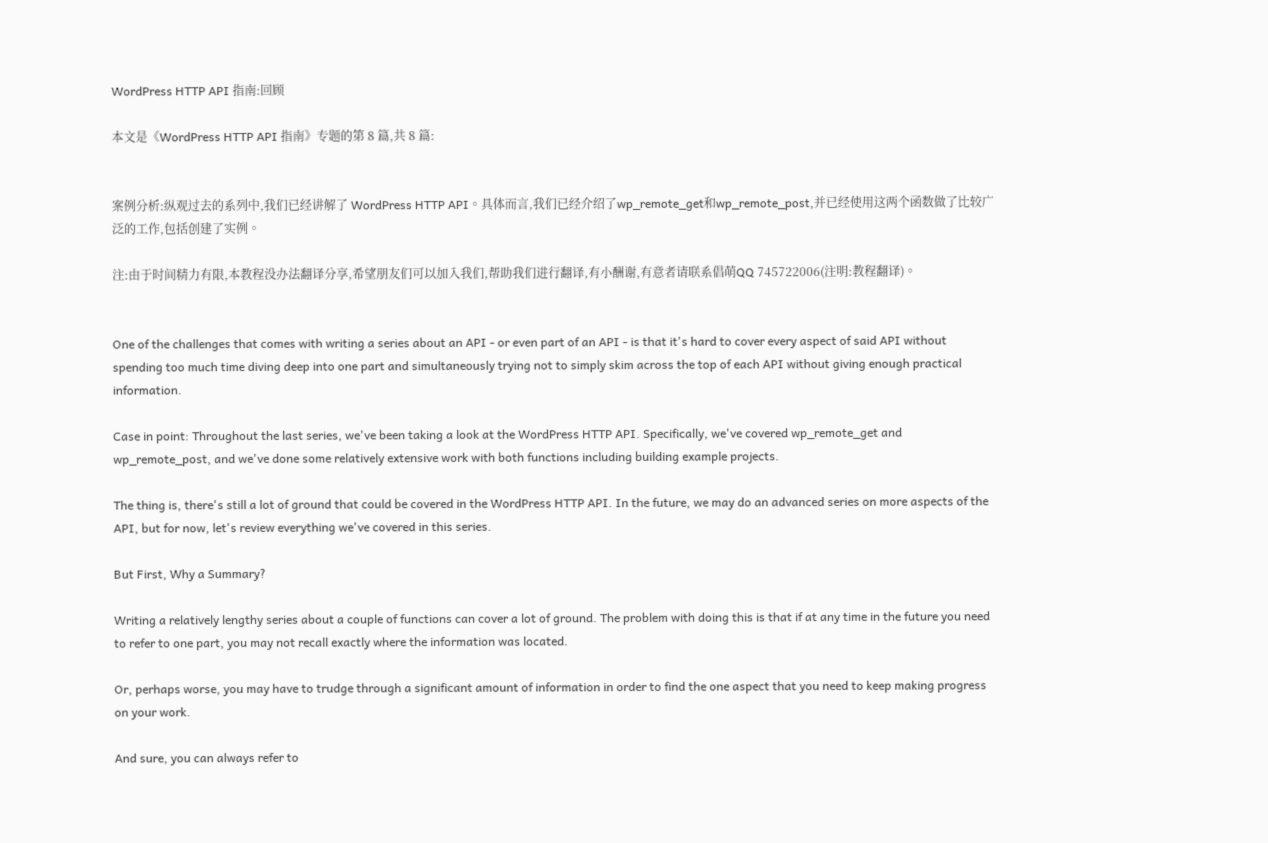WordPress HTTP API 指南:回顾

本文是《WordPress HTTP API 指南》专题的第 8 篇,共 8 篇:


案例分析:纵观过去的系列中,我们已经讲解了 WordPress HTTP API。具体而言,我们已经介绍了wp_remote_get和wp_remote_post,并已经使用这两个函数做了比较广泛的工作,包括创建了实例。

注:由于时间精力有限,本教程没办法翻译分享,希望朋友们可以加入我们,帮助我们进行翻译,有小酬谢,有意者请联系倡萌QQ 745722006(注明:教程翻译)。


One of the challenges that comes with writing a series about an API - or even part of an API - is that it's hard to cover every aspect of said API without spending too much time diving deep into one part and simultaneously trying not to simply skim across the top of each API without giving enough practical information.

Case in point: Throughout the last series, we've been taking a look at the WordPress HTTP API. Specifically, we've covered wp_remote_get and wp_remote_post, and we've done some relatively extensive work with both functions including building example projects.

The thing is, there's still a lot of ground that could be covered in the WordPress HTTP API. In the future, we may do an advanced series on more aspects of the API, but for now, let's review everything we've covered in this series.

But First, Why a Summary?

Writing a relatively lengthy series about a couple of functions can cover a lot of ground. The problem with doing this is that if at any time in the future you need to refer to one part, you may not recall exactly where the information was located.

Or, perhaps worse, you may have to trudge through a significant amount of information in order to find the one aspect that you need to keep making progress on your work.

And sure, you can always refer to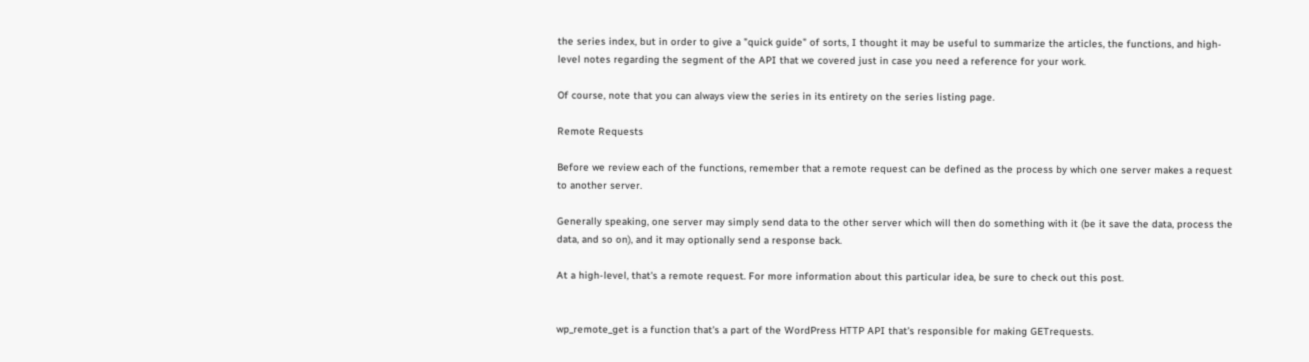the series index, but in order to give a "quick guide" of sorts, I thought it may be useful to summarize the articles, the functions, and high-level notes regarding the segment of the API that we covered just in case you need a reference for your work.

Of course, note that you can always view the series in its entirety on the series listing page.

Remote Requests

Before we review each of the functions, remember that a remote request can be defined as the process by which one server makes a request to another server.

Generally speaking, one server may simply send data to the other server which will then do something with it (be it save the data, process the data, and so on), and it may optionally send a response back.

At a high-level, that's a remote request. For more information about this particular idea, be sure to check out this post.


wp_remote_get is a function that's a part of the WordPress HTTP API that's responsible for making GETrequests.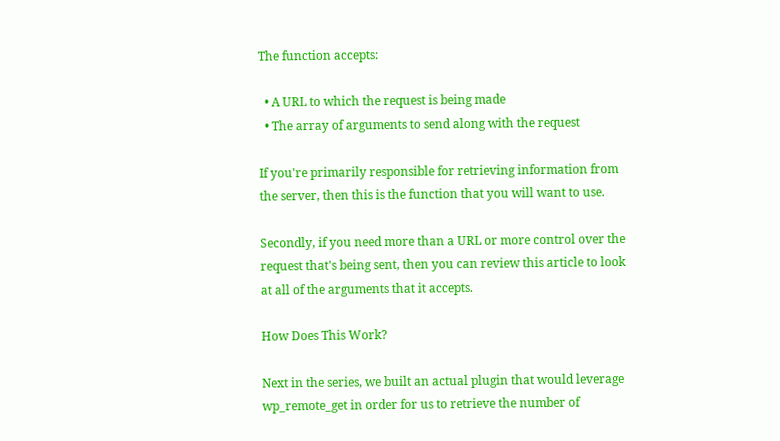The function accepts:

  • A URL to which the request is being made
  • The array of arguments to send along with the request

If you're primarily responsible for retrieving information from the server, then this is the function that you will want to use.

Secondly, if you need more than a URL or more control over the request that's being sent, then you can review this article to look at all of the arguments that it accepts.

How Does This Work?

Next in the series, we built an actual plugin that would leverage wp_remote_get in order for us to retrieve the number of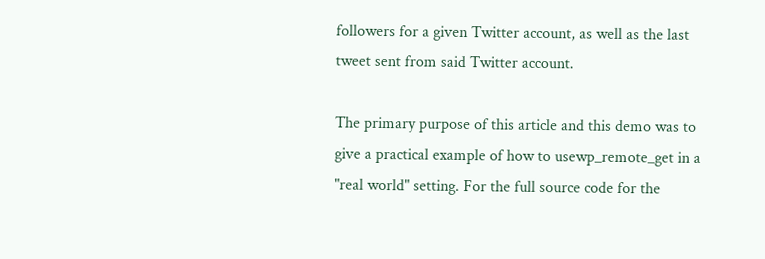followers for a given Twitter account, as well as the last tweet sent from said Twitter account.

The primary purpose of this article and this demo was to give a practical example of how to usewp_remote_get in a "real world" setting. For the full source code for the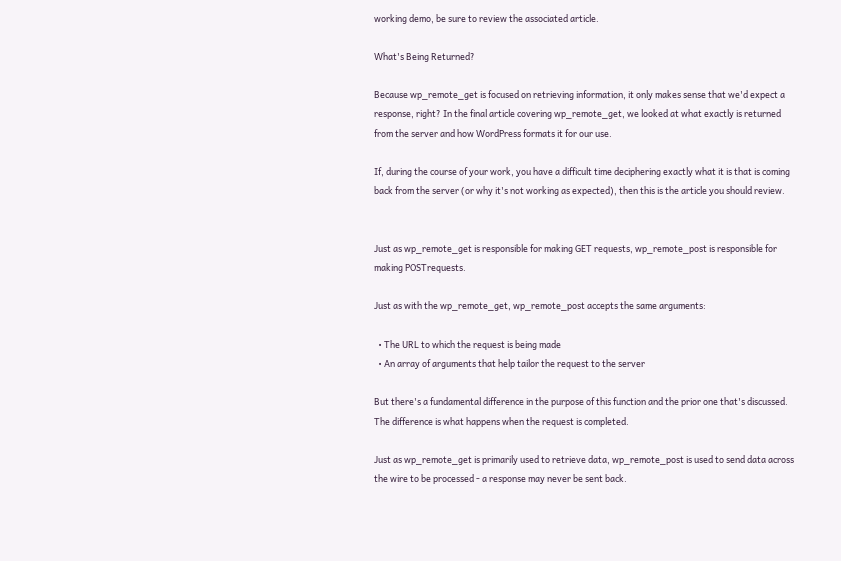working demo, be sure to review the associated article.

What's Being Returned?

Because wp_remote_get is focused on retrieving information, it only makes sense that we'd expect a response, right? In the final article covering wp_remote_get, we looked at what exactly is returned from the server and how WordPress formats it for our use.

If, during the course of your work, you have a difficult time deciphering exactly what it is that is coming back from the server (or why it's not working as expected), then this is the article you should review.


Just as wp_remote_get is responsible for making GET requests, wp_remote_post is responsible for making POSTrequests.

Just as with the wp_remote_get, wp_remote_post accepts the same arguments:

  • The URL to which the request is being made
  • An array of arguments that help tailor the request to the server

But there's a fundamental difference in the purpose of this function and the prior one that's discussed. The difference is what happens when the request is completed.

Just as wp_remote_get is primarily used to retrieve data, wp_remote_post is used to send data across the wire to be processed - a response may never be sent back.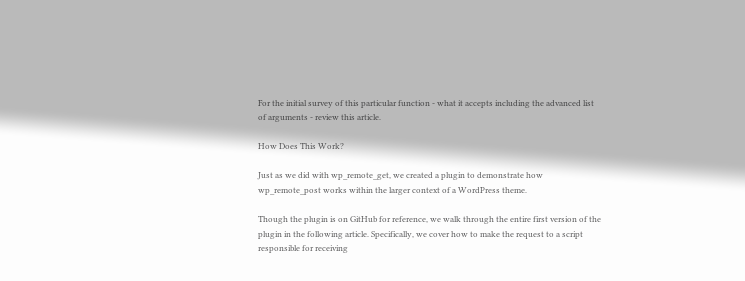For the initial survey of this particular function - what it accepts including the advanced list of arguments - review this article.

How Does This Work?

Just as we did with wp_remote_get, we created a plugin to demonstrate how wp_remote_post works within the larger context of a WordPress theme.

Though the plugin is on GitHub for reference, we walk through the entire first version of the plugin in the following article. Specifically, we cover how to make the request to a script responsible for receiving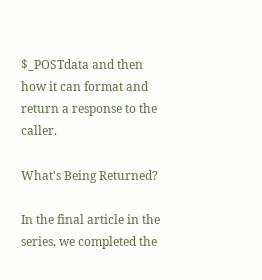$_POSTdata and then how it can format and return a response to the caller.

What's Being Returned?

In the final article in the series, we completed the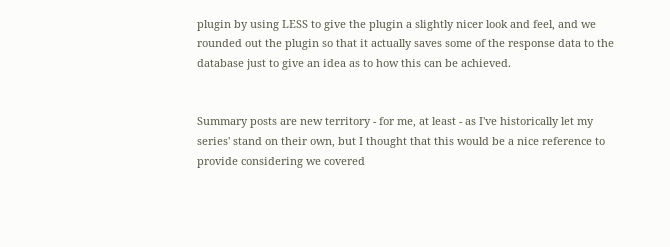plugin by using LESS to give the plugin a slightly nicer look and feel, and we rounded out the plugin so that it actually saves some of the response data to the database just to give an idea as to how this can be achieved.


Summary posts are new territory - for me, at least - as I've historically let my series' stand on their own, but I thought that this would be a nice reference to provide considering we covered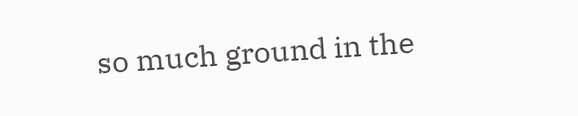so much ground in the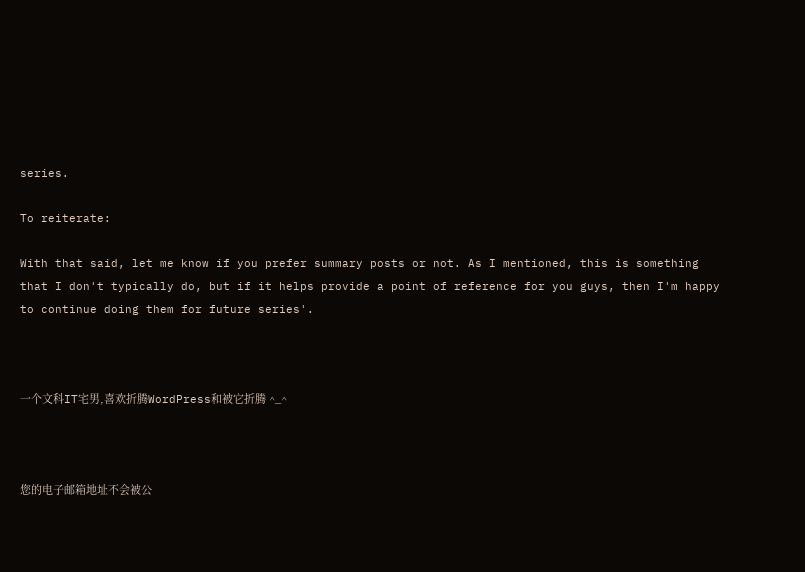series.

To reiterate:

With that said, let me know if you prefer summary posts or not. As I mentioned, this is something that I don't typically do, but if it helps provide a point of reference for you guys, then I'm happy to continue doing them for future series'.



一个文科IT宅男,喜欢折腾WordPress和被它折腾 ^_^



您的电子邮箱地址不会被公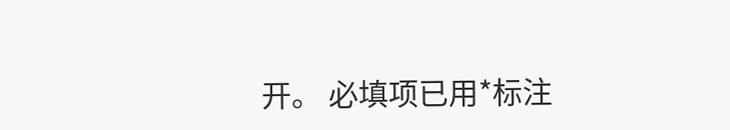开。 必填项已用*标注